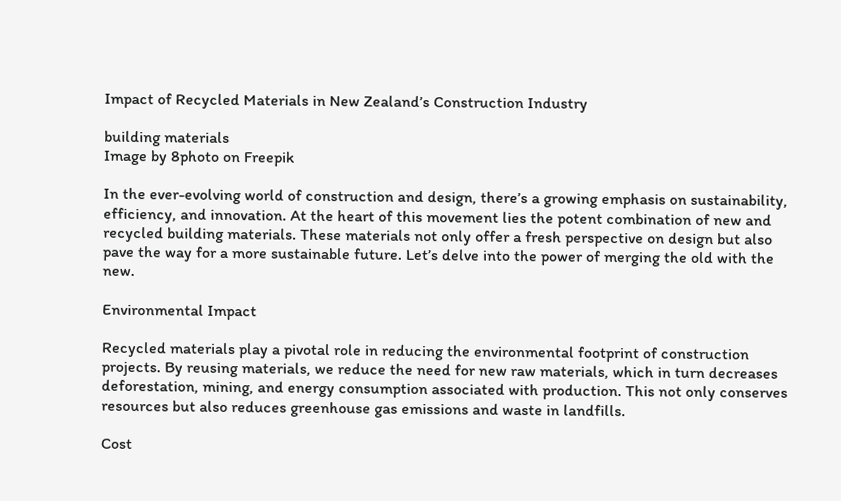Impact of Recycled Materials in New Zealand’s Construction Industry

building materials
Image by 8photo on Freepik

In the ever-evolving world of construction and design, there’s a growing emphasis on sustainability, efficiency, and innovation. At the heart of this movement lies the potent combination of new and recycled building materials. These materials not only offer a fresh perspective on design but also pave the way for a more sustainable future. Let’s delve into the power of merging the old with the new.

Environmental Impact

Recycled materials play a pivotal role in reducing the environmental footprint of construction projects. By reusing materials, we reduce the need for new raw materials, which in turn decreases deforestation, mining, and energy consumption associated with production. This not only conserves resources but also reduces greenhouse gas emissions and waste in landfills.

Cost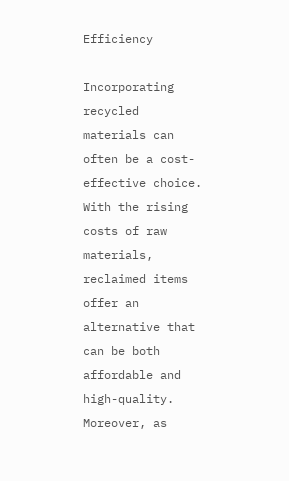Efficiency

Incorporating recycled materials can often be a cost-effective choice. With the rising costs of raw materials, reclaimed items offer an alternative that can be both affordable and high-quality. Moreover, as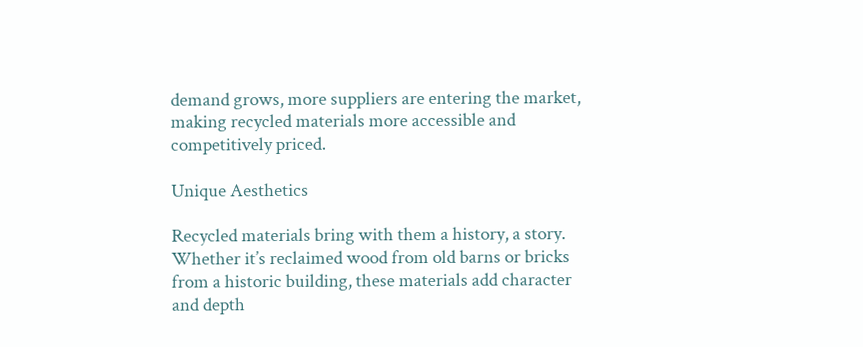demand grows, more suppliers are entering the market, making recycled materials more accessible and competitively priced.

Unique Aesthetics

Recycled materials bring with them a history, a story. Whether it’s reclaimed wood from old barns or bricks from a historic building, these materials add character and depth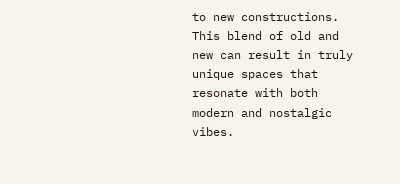to new constructions. This blend of old and new can result in truly unique spaces that resonate with both modern and nostalgic vibes.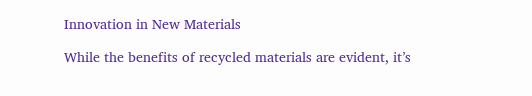Innovation in New Materials

While the benefits of recycled materials are evident, it’s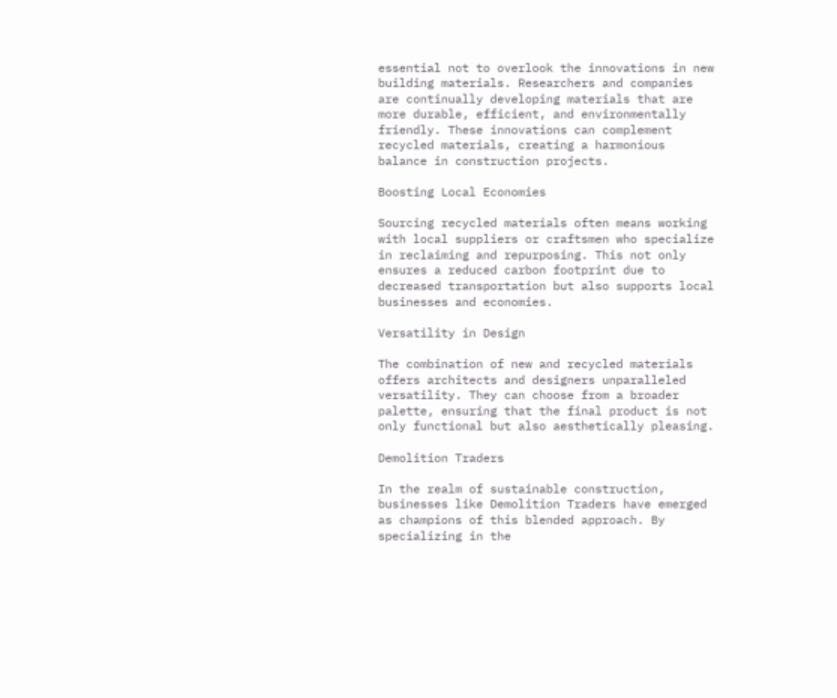essential not to overlook the innovations in new building materials. Researchers and companies are continually developing materials that are more durable, efficient, and environmentally friendly. These innovations can complement recycled materials, creating a harmonious balance in construction projects.

Boosting Local Economies

Sourcing recycled materials often means working with local suppliers or craftsmen who specialize in reclaiming and repurposing. This not only ensures a reduced carbon footprint due to decreased transportation but also supports local businesses and economies.

Versatility in Design

The combination of new and recycled materials offers architects and designers unparalleled versatility. They can choose from a broader palette, ensuring that the final product is not only functional but also aesthetically pleasing.

Demolition Traders

In the realm of sustainable construction, businesses like Demolition Traders have emerged as champions of this blended approach. By specializing in the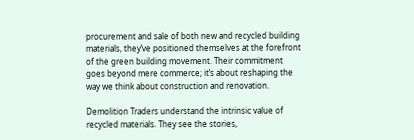procurement and sale of both new and recycled building materials, they’ve positioned themselves at the forefront of the green building movement. Their commitment goes beyond mere commerce; it’s about reshaping the way we think about construction and renovation.

Demolition Traders understand the intrinsic value of recycled materials. They see the stories,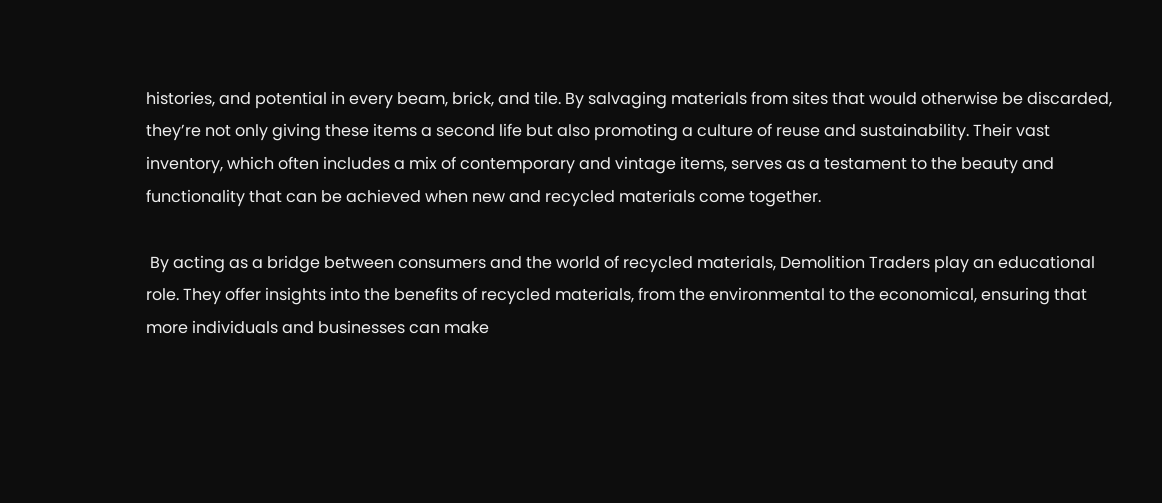histories, and potential in every beam, brick, and tile. By salvaging materials from sites that would otherwise be discarded, they’re not only giving these items a second life but also promoting a culture of reuse and sustainability. Their vast inventory, which often includes a mix of contemporary and vintage items, serves as a testament to the beauty and functionality that can be achieved when new and recycled materials come together.

 By acting as a bridge between consumers and the world of recycled materials, Demolition Traders play an educational role. They offer insights into the benefits of recycled materials, from the environmental to the economical, ensuring that more individuals and businesses can make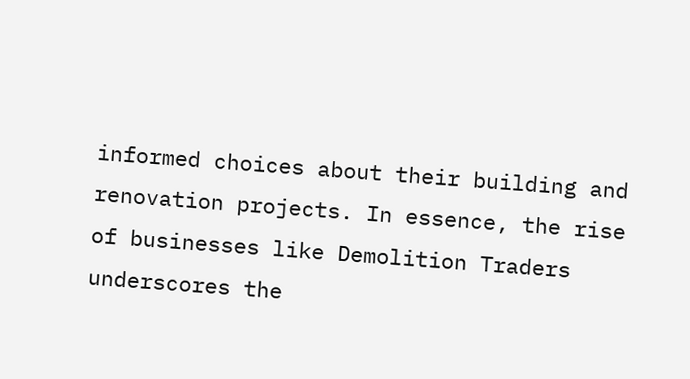informed choices about their building and renovation projects. In essence, the rise of businesses like Demolition Traders underscores the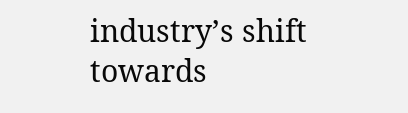industry’s shift towards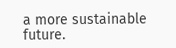a more sustainable future.